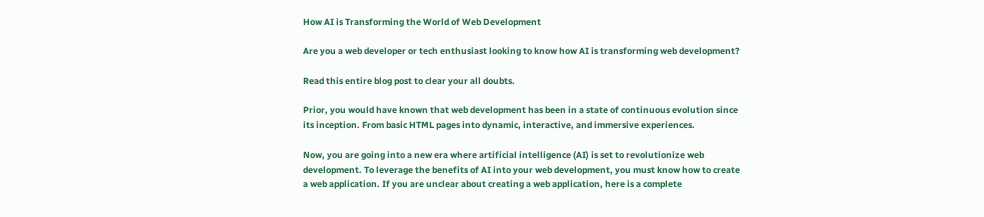How AI is Transforming the World of Web Development

Are you a web developer or tech enthusiast looking to know how AI is transforming web development?

Read this entire blog post to clear your all doubts.

Prior, you would have known that web development has been in a state of continuous evolution since its inception. From basic HTML pages into dynamic, interactive, and immersive experiences.

Now, you are going into a new era where artificial intelligence (AI) is set to revolutionize web development. To leverage the benefits of AI into your web development, you must know how to create a web application. If you are unclear about creating a web application, here is a complete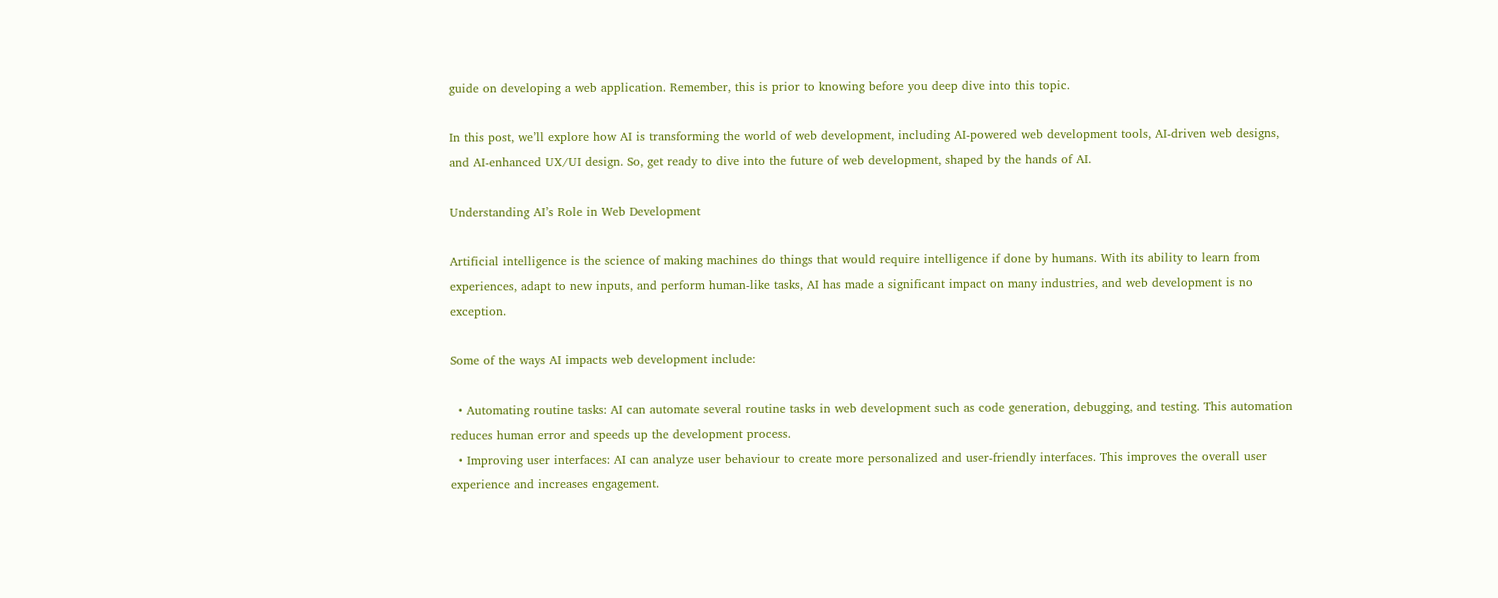guide on developing a web application. Remember, this is prior to knowing before you deep dive into this topic.

In this post, we’ll explore how AI is transforming the world of web development, including AI-powered web development tools, AI-driven web designs, and AI-enhanced UX/UI design. So, get ready to dive into the future of web development, shaped by the hands of AI.

Understanding AI’s Role in Web Development

Artificial intelligence is the science of making machines do things that would require intelligence if done by humans. With its ability to learn from experiences, adapt to new inputs, and perform human-like tasks, AI has made a significant impact on many industries, and web development is no exception.

Some of the ways AI impacts web development include:

  • Automating routine tasks: AI can automate several routine tasks in web development such as code generation, debugging, and testing. This automation reduces human error and speeds up the development process.
  • Improving user interfaces: AI can analyze user behaviour to create more personalized and user-friendly interfaces. This improves the overall user experience and increases engagement.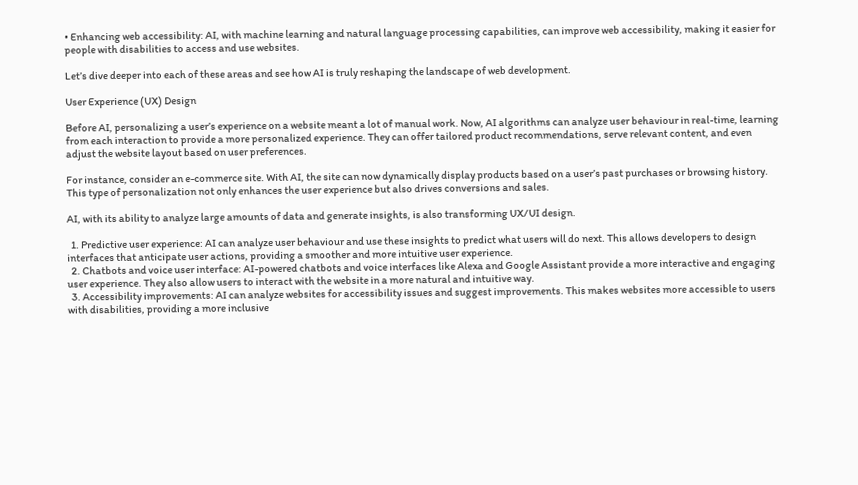• Enhancing web accessibility: AI, with machine learning and natural language processing capabilities, can improve web accessibility, making it easier for people with disabilities to access and use websites.

Let’s dive deeper into each of these areas and see how AI is truly reshaping the landscape of web development.

User Experience (UX) Design

Before AI, personalizing a user’s experience on a website meant a lot of manual work. Now, AI algorithms can analyze user behaviour in real-time, learning from each interaction to provide a more personalized experience. They can offer tailored product recommendations, serve relevant content, and even adjust the website layout based on user preferences.

For instance, consider an e-commerce site. With AI, the site can now dynamically display products based on a user’s past purchases or browsing history. This type of personalization not only enhances the user experience but also drives conversions and sales.

AI, with its ability to analyze large amounts of data and generate insights, is also transforming UX/UI design.

  1. Predictive user experience: AI can analyze user behaviour and use these insights to predict what users will do next. This allows developers to design interfaces that anticipate user actions, providing a smoother and more intuitive user experience.
  2. Chatbots and voice user interface: AI-powered chatbots and voice interfaces like Alexa and Google Assistant provide a more interactive and engaging user experience. They also allow users to interact with the website in a more natural and intuitive way.
  3. Accessibility improvements: AI can analyze websites for accessibility issues and suggest improvements. This makes websites more accessible to users with disabilities, providing a more inclusive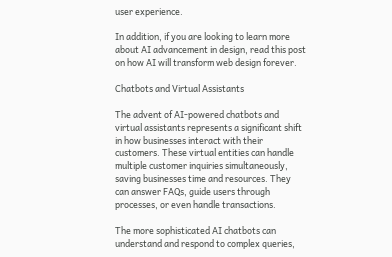user experience.

In addition, if you are looking to learn more about AI advancement in design, read this post on how AI will transform web design forever.

Chatbots and Virtual Assistants

The advent of AI-powered chatbots and virtual assistants represents a significant shift in how businesses interact with their customers. These virtual entities can handle multiple customer inquiries simultaneously, saving businesses time and resources. They can answer FAQs, guide users through processes, or even handle transactions.

The more sophisticated AI chatbots can understand and respond to complex queries,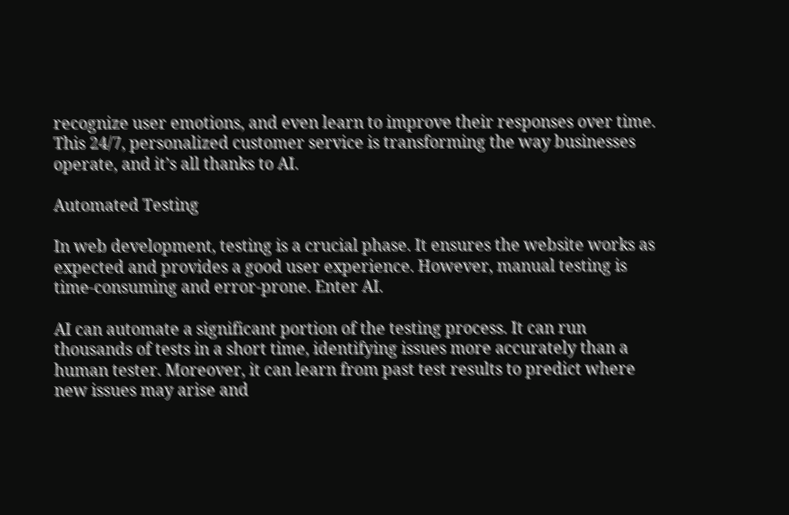recognize user emotions, and even learn to improve their responses over time. This 24/7, personalized customer service is transforming the way businesses operate, and it’s all thanks to AI.

Automated Testing

In web development, testing is a crucial phase. It ensures the website works as expected and provides a good user experience. However, manual testing is time-consuming and error-prone. Enter AI.

AI can automate a significant portion of the testing process. It can run thousands of tests in a short time, identifying issues more accurately than a human tester. Moreover, it can learn from past test results to predict where new issues may arise and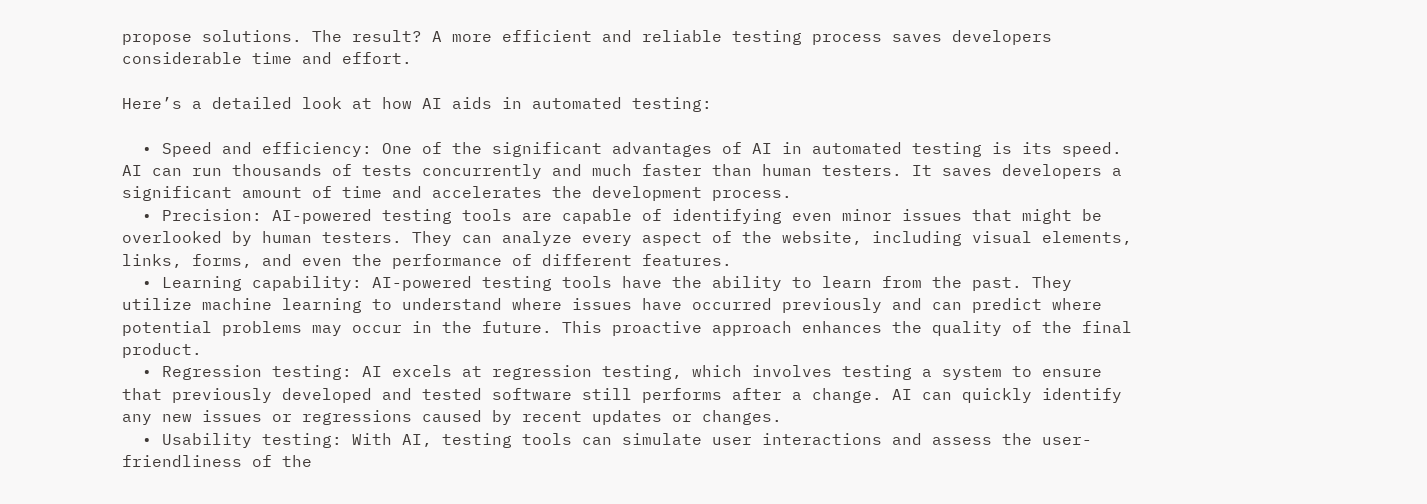propose solutions. The result? A more efficient and reliable testing process saves developers considerable time and effort.

Here’s a detailed look at how AI aids in automated testing:

  • Speed and efficiency: One of the significant advantages of AI in automated testing is its speed. AI can run thousands of tests concurrently and much faster than human testers. It saves developers a significant amount of time and accelerates the development process.
  • Precision: AI-powered testing tools are capable of identifying even minor issues that might be overlooked by human testers. They can analyze every aspect of the website, including visual elements, links, forms, and even the performance of different features.
  • Learning capability: AI-powered testing tools have the ability to learn from the past. They utilize machine learning to understand where issues have occurred previously and can predict where potential problems may occur in the future. This proactive approach enhances the quality of the final product.
  • Regression testing: AI excels at regression testing, which involves testing a system to ensure that previously developed and tested software still performs after a change. AI can quickly identify any new issues or regressions caused by recent updates or changes.
  • Usability testing: With AI, testing tools can simulate user interactions and assess the user-friendliness of the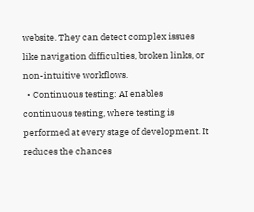website. They can detect complex issues like navigation difficulties, broken links, or non-intuitive workflows.
  • Continuous testing: AI enables continuous testing, where testing is performed at every stage of development. It reduces the chances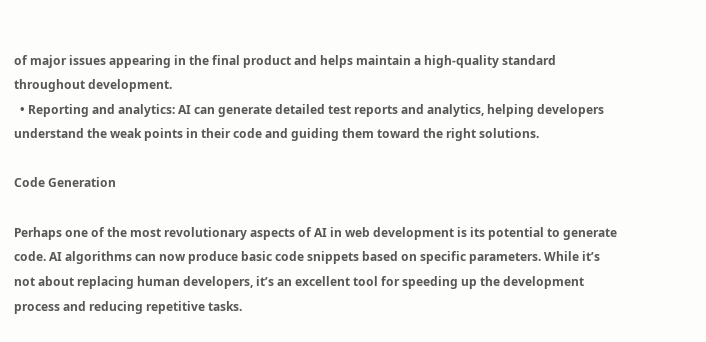of major issues appearing in the final product and helps maintain a high-quality standard throughout development.
  • Reporting and analytics: AI can generate detailed test reports and analytics, helping developers understand the weak points in their code and guiding them toward the right solutions.

Code Generation

Perhaps one of the most revolutionary aspects of AI in web development is its potential to generate code. AI algorithms can now produce basic code snippets based on specific parameters. While it’s not about replacing human developers, it’s an excellent tool for speeding up the development process and reducing repetitive tasks.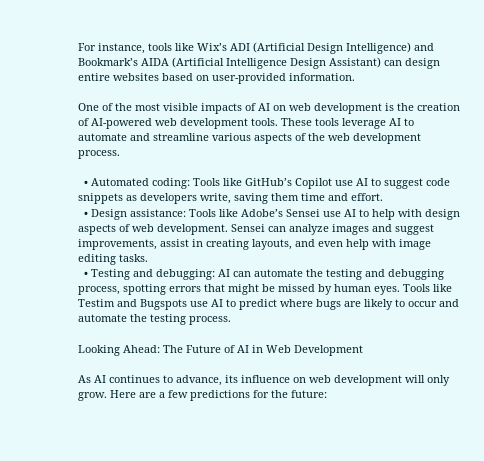For instance, tools like Wix’s ADI (Artificial Design Intelligence) and Bookmark’s AIDA (Artificial Intelligence Design Assistant) can design entire websites based on user-provided information.

One of the most visible impacts of AI on web development is the creation of AI-powered web development tools. These tools leverage AI to automate and streamline various aspects of the web development process.

  • Automated coding: Tools like GitHub’s Copilot use AI to suggest code snippets as developers write, saving them time and effort.
  • Design assistance: Tools like Adobe’s Sensei use AI to help with design aspects of web development. Sensei can analyze images and suggest improvements, assist in creating layouts, and even help with image editing tasks.
  • Testing and debugging: AI can automate the testing and debugging process, spotting errors that might be missed by human eyes. Tools like Testim and Bugspots use AI to predict where bugs are likely to occur and automate the testing process.

Looking Ahead: The Future of AI in Web Development

As AI continues to advance, its influence on web development will only grow. Here are a few predictions for the future: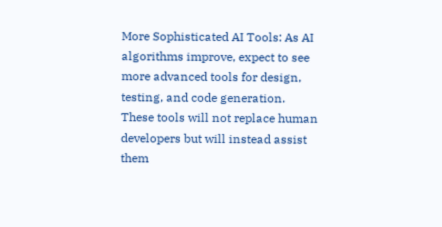More Sophisticated AI Tools: As AI algorithms improve, expect to see more advanced tools for design, testing, and code generation. These tools will not replace human developers but will instead assist them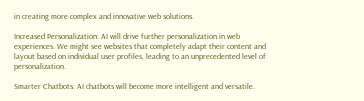in creating more complex and innovative web solutions.

Increased Personalization: AI will drive further personalization in web experiences. We might see websites that completely adapt their content and layout based on individual user profiles, leading to an unprecedented level of personalization.

Smarter Chatbots: AI chatbots will become more intelligent and versatile.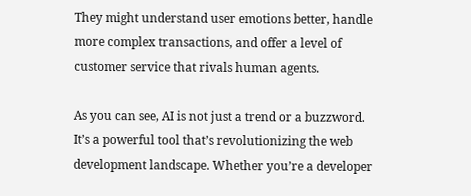They might understand user emotions better, handle more complex transactions, and offer a level of customer service that rivals human agents.

As you can see, AI is not just a trend or a buzzword. It’s a powerful tool that’s revolutionizing the web development landscape. Whether you’re a developer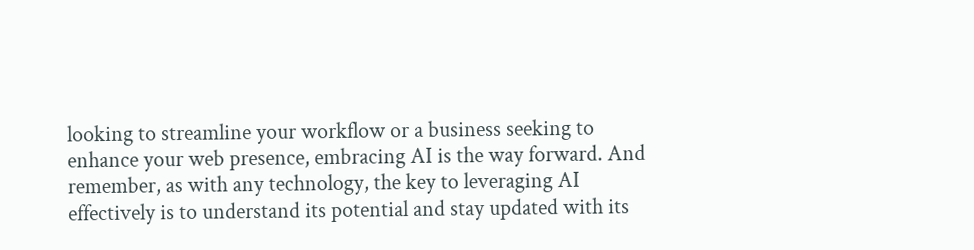looking to streamline your workflow or a business seeking to enhance your web presence, embracing AI is the way forward. And remember, as with any technology, the key to leveraging AI effectively is to understand its potential and stay updated with its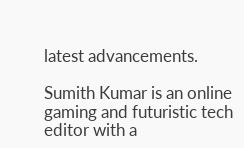latest advancements.

Sumith Kumar is an online gaming and futuristic tech editor with a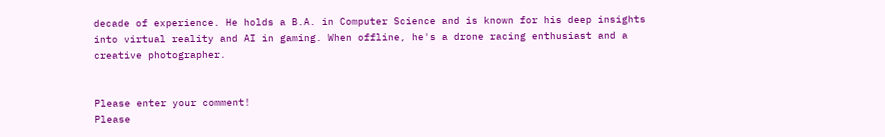decade of experience. He holds a B.A. in Computer Science and is known for his deep insights into virtual reality and AI in gaming. When offline, he's a drone racing enthusiast and a creative photographer.


Please enter your comment!
Please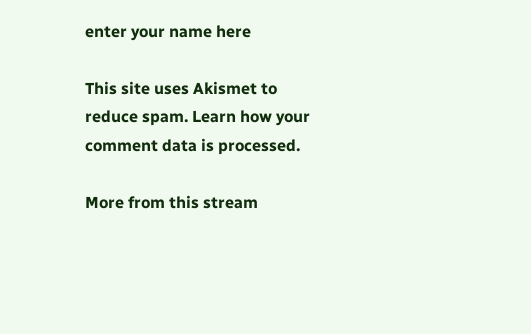enter your name here

This site uses Akismet to reduce spam. Learn how your comment data is processed.

More from this stream